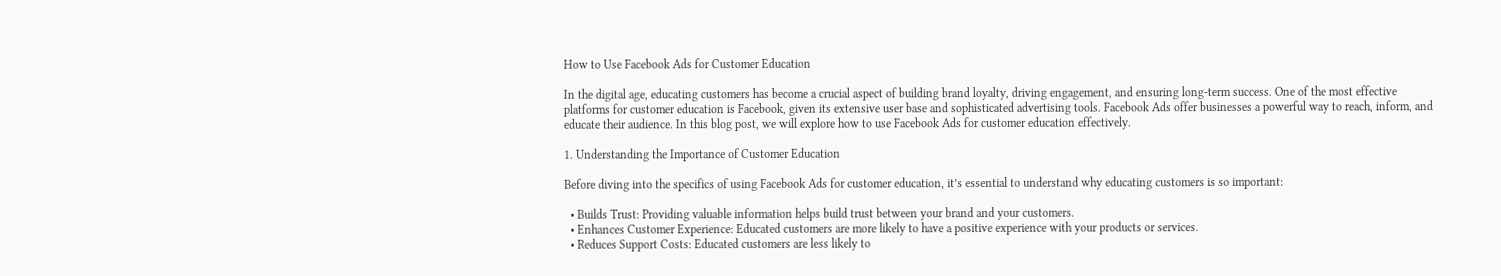How to Use Facebook Ads for Customer Education

In the digital age, educating customers has become a crucial aspect of building brand loyalty, driving engagement, and ensuring long-term success. One of the most effective platforms for customer education is Facebook, given its extensive user base and sophisticated advertising tools. Facebook Ads offer businesses a powerful way to reach, inform, and educate their audience. In this blog post, we will explore how to use Facebook Ads for customer education effectively.

1. Understanding the Importance of Customer Education

Before diving into the specifics of using Facebook Ads for customer education, it’s essential to understand why educating customers is so important:

  • Builds Trust: Providing valuable information helps build trust between your brand and your customers.
  • Enhances Customer Experience: Educated customers are more likely to have a positive experience with your products or services.
  • Reduces Support Costs: Educated customers are less likely to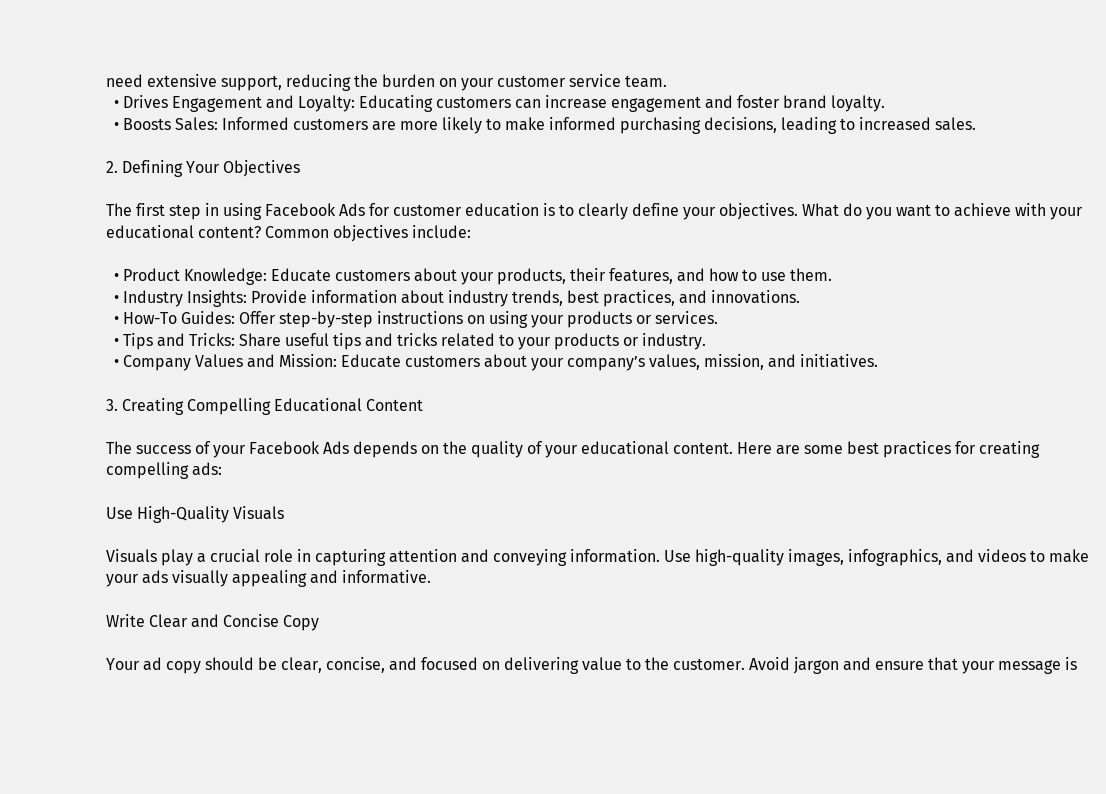need extensive support, reducing the burden on your customer service team.
  • Drives Engagement and Loyalty: Educating customers can increase engagement and foster brand loyalty.
  • Boosts Sales: Informed customers are more likely to make informed purchasing decisions, leading to increased sales.

2. Defining Your Objectives

The first step in using Facebook Ads for customer education is to clearly define your objectives. What do you want to achieve with your educational content? Common objectives include:

  • Product Knowledge: Educate customers about your products, their features, and how to use them.
  • Industry Insights: Provide information about industry trends, best practices, and innovations.
  • How-To Guides: Offer step-by-step instructions on using your products or services.
  • Tips and Tricks: Share useful tips and tricks related to your products or industry.
  • Company Values and Mission: Educate customers about your company’s values, mission, and initiatives.

3. Creating Compelling Educational Content

The success of your Facebook Ads depends on the quality of your educational content. Here are some best practices for creating compelling ads:

Use High-Quality Visuals

Visuals play a crucial role in capturing attention and conveying information. Use high-quality images, infographics, and videos to make your ads visually appealing and informative.

Write Clear and Concise Copy

Your ad copy should be clear, concise, and focused on delivering value to the customer. Avoid jargon and ensure that your message is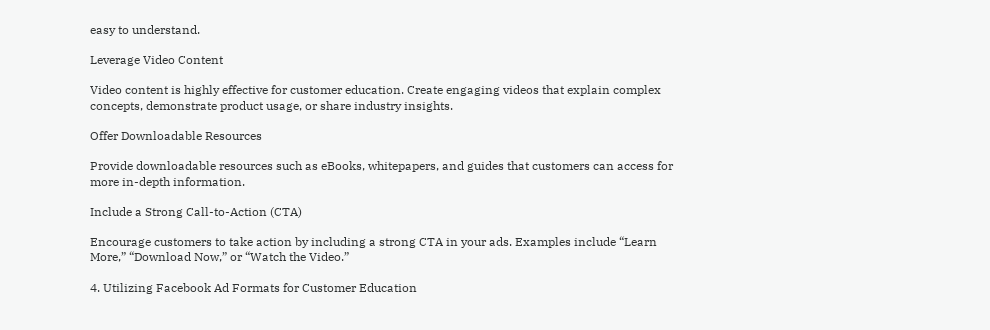easy to understand.

Leverage Video Content

Video content is highly effective for customer education. Create engaging videos that explain complex concepts, demonstrate product usage, or share industry insights.

Offer Downloadable Resources

Provide downloadable resources such as eBooks, whitepapers, and guides that customers can access for more in-depth information.

Include a Strong Call-to-Action (CTA)

Encourage customers to take action by including a strong CTA in your ads. Examples include “Learn More,” “Download Now,” or “Watch the Video.”

4. Utilizing Facebook Ad Formats for Customer Education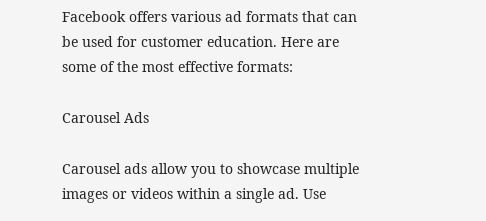Facebook offers various ad formats that can be used for customer education. Here are some of the most effective formats:

Carousel Ads

Carousel ads allow you to showcase multiple images or videos within a single ad. Use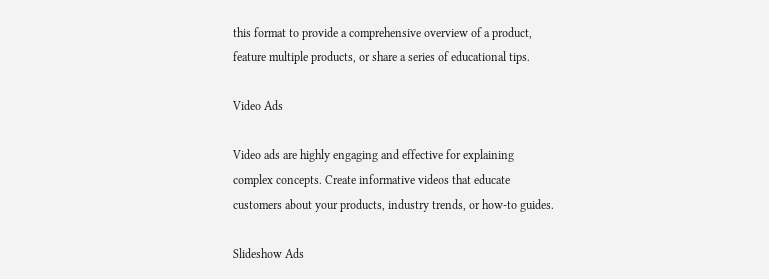this format to provide a comprehensive overview of a product, feature multiple products, or share a series of educational tips.

Video Ads

Video ads are highly engaging and effective for explaining complex concepts. Create informative videos that educate customers about your products, industry trends, or how-to guides.

Slideshow Ads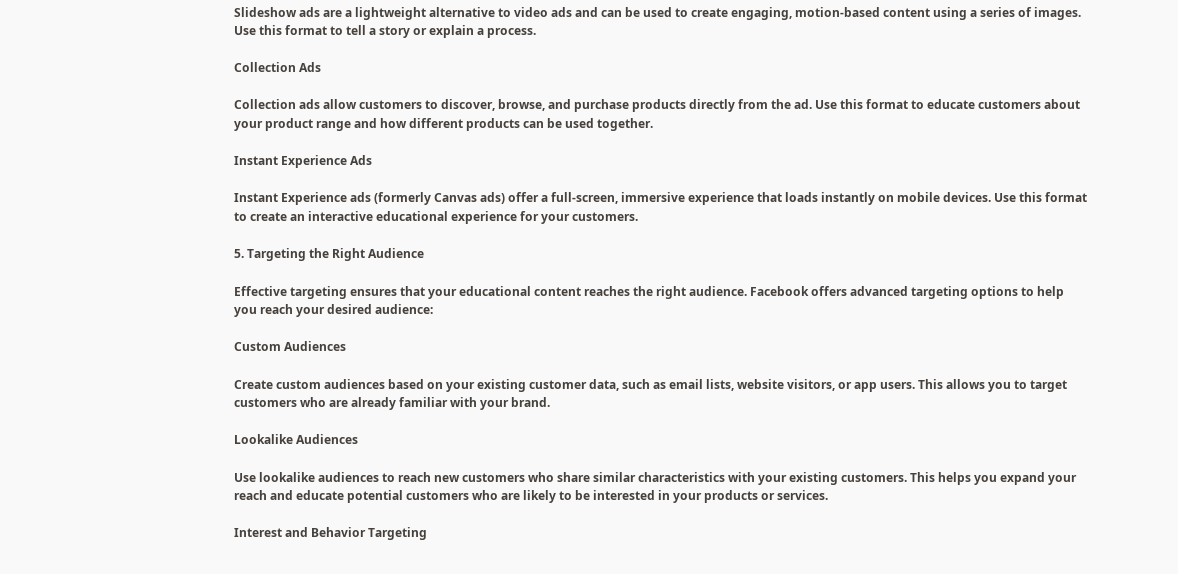Slideshow ads are a lightweight alternative to video ads and can be used to create engaging, motion-based content using a series of images. Use this format to tell a story or explain a process.

Collection Ads

Collection ads allow customers to discover, browse, and purchase products directly from the ad. Use this format to educate customers about your product range and how different products can be used together.

Instant Experience Ads

Instant Experience ads (formerly Canvas ads) offer a full-screen, immersive experience that loads instantly on mobile devices. Use this format to create an interactive educational experience for your customers.

5. Targeting the Right Audience

Effective targeting ensures that your educational content reaches the right audience. Facebook offers advanced targeting options to help you reach your desired audience:

Custom Audiences

Create custom audiences based on your existing customer data, such as email lists, website visitors, or app users. This allows you to target customers who are already familiar with your brand.

Lookalike Audiences

Use lookalike audiences to reach new customers who share similar characteristics with your existing customers. This helps you expand your reach and educate potential customers who are likely to be interested in your products or services.

Interest and Behavior Targeting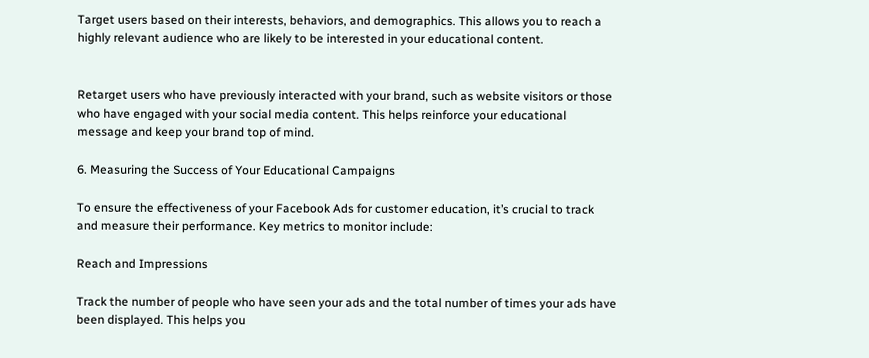Target users based on their interests, behaviors, and demographics. This allows you to reach a highly relevant audience who are likely to be interested in your educational content.


Retarget users who have previously interacted with your brand, such as website visitors or those who have engaged with your social media content. This helps reinforce your educational message and keep your brand top of mind.

6. Measuring the Success of Your Educational Campaigns

To ensure the effectiveness of your Facebook Ads for customer education, it’s crucial to track and measure their performance. Key metrics to monitor include:

Reach and Impressions

Track the number of people who have seen your ads and the total number of times your ads have been displayed. This helps you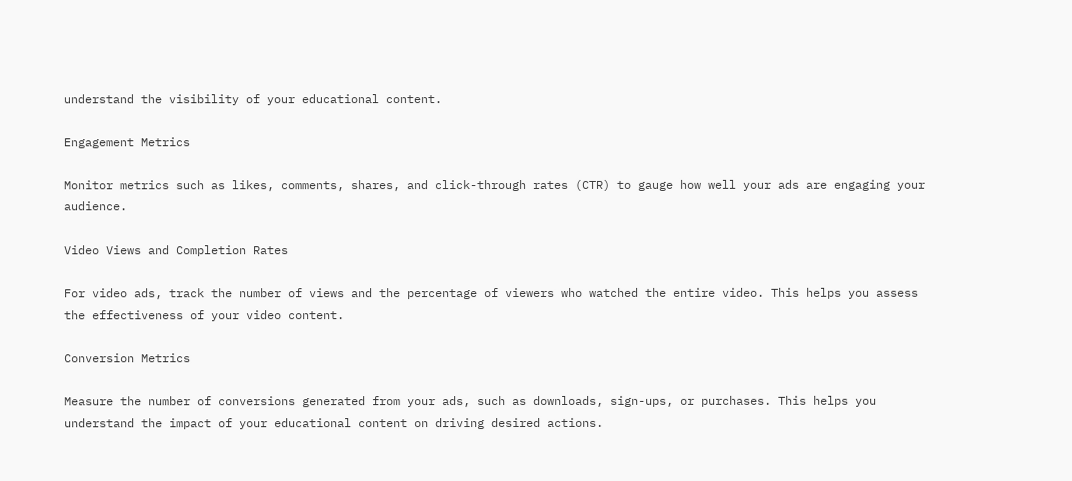understand the visibility of your educational content.

Engagement Metrics

Monitor metrics such as likes, comments, shares, and click-through rates (CTR) to gauge how well your ads are engaging your audience.

Video Views and Completion Rates

For video ads, track the number of views and the percentage of viewers who watched the entire video. This helps you assess the effectiveness of your video content.

Conversion Metrics

Measure the number of conversions generated from your ads, such as downloads, sign-ups, or purchases. This helps you understand the impact of your educational content on driving desired actions.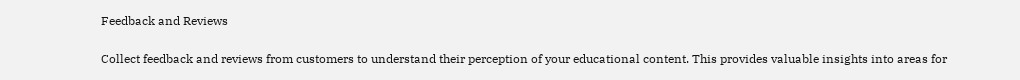Feedback and Reviews

Collect feedback and reviews from customers to understand their perception of your educational content. This provides valuable insights into areas for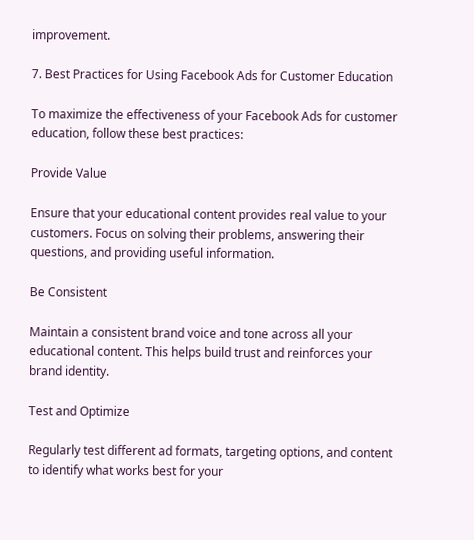improvement.

7. Best Practices for Using Facebook Ads for Customer Education

To maximize the effectiveness of your Facebook Ads for customer education, follow these best practices:

Provide Value

Ensure that your educational content provides real value to your customers. Focus on solving their problems, answering their questions, and providing useful information.

Be Consistent

Maintain a consistent brand voice and tone across all your educational content. This helps build trust and reinforces your brand identity.

Test and Optimize

Regularly test different ad formats, targeting options, and content to identify what works best for your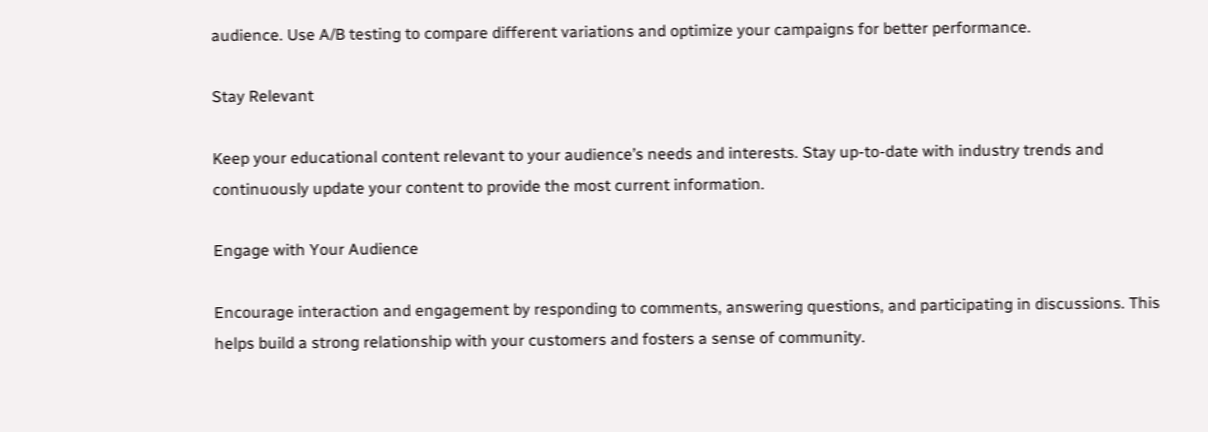audience. Use A/B testing to compare different variations and optimize your campaigns for better performance.

Stay Relevant

Keep your educational content relevant to your audience’s needs and interests. Stay up-to-date with industry trends and continuously update your content to provide the most current information.

Engage with Your Audience

Encourage interaction and engagement by responding to comments, answering questions, and participating in discussions. This helps build a strong relationship with your customers and fosters a sense of community.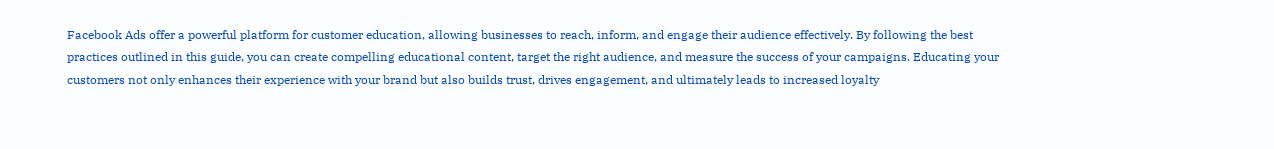Facebook Ads offer a powerful platform for customer education, allowing businesses to reach, inform, and engage their audience effectively. By following the best practices outlined in this guide, you can create compelling educational content, target the right audience, and measure the success of your campaigns. Educating your customers not only enhances their experience with your brand but also builds trust, drives engagement, and ultimately leads to increased loyalty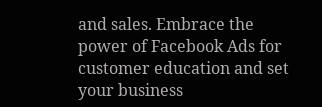and sales. Embrace the power of Facebook Ads for customer education and set your business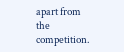apart from the competition.